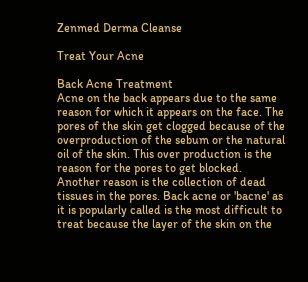Zenmed Derma Cleanse

Treat Your Acne

Back Acne Treatment
Acne on the back appears due to the same reason for which it appears on the face. The pores of the skin get clogged because of the overproduction of the sebum or the natural oil of the skin. This over production is the reason for the pores to get blocked. Another reason is the collection of dead tissues in the pores. Back acne or 'bacne' as it is popularly called is the most difficult to treat because the layer of the skin on the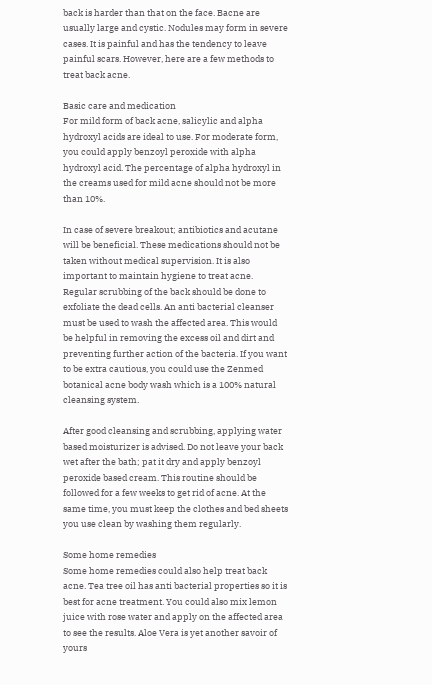back is harder than that on the face. Bacne are usually large and cystic. Nodules may form in severe cases. It is painful and has the tendency to leave painful scars. However, here are a few methods to treat back acne.

Basic care and medication
For mild form of back acne, salicylic and alpha hydroxyl acids are ideal to use. For moderate form, you could apply benzoyl peroxide with alpha hydroxyl acid. The percentage of alpha hydroxyl in the creams used for mild acne should not be more than 10%.

In case of severe breakout; antibiotics and acutane will be beneficial. These medications should not be taken without medical supervision. It is also important to maintain hygiene to treat acne. Regular scrubbing of the back should be done to exfoliate the dead cells. An anti bacterial cleanser must be used to wash the affected area. This would be helpful in removing the excess oil and dirt and preventing further action of the bacteria. If you want to be extra cautious, you could use the Zenmed botanical acne body wash which is a 100% natural cleansing system.

After good cleansing and scrubbing, applying water based moisturizer is advised. Do not leave your back wet after the bath; pat it dry and apply benzoyl peroxide based cream. This routine should be followed for a few weeks to get rid of acne. At the same time, you must keep the clothes and bed sheets you use clean by washing them regularly.

Some home remedies
Some home remedies could also help treat back acne. Tea tree oil has anti bacterial properties so it is best for acne treatment. You could also mix lemon juice with rose water and apply on the affected area to see the results. Aloe Vera is yet another savoir of yours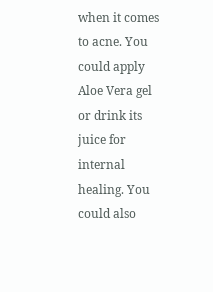when it comes to acne. You could apply Aloe Vera gel or drink its juice for internal healing. You could also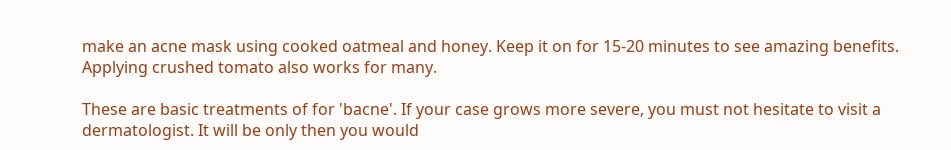make an acne mask using cooked oatmeal and honey. Keep it on for 15-20 minutes to see amazing benefits. Applying crushed tomato also works for many.

These are basic treatments of for 'bacne'. If your case grows more severe, you must not hesitate to visit a dermatologist. It will be only then you would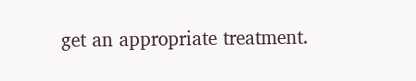get an appropriate treatment.